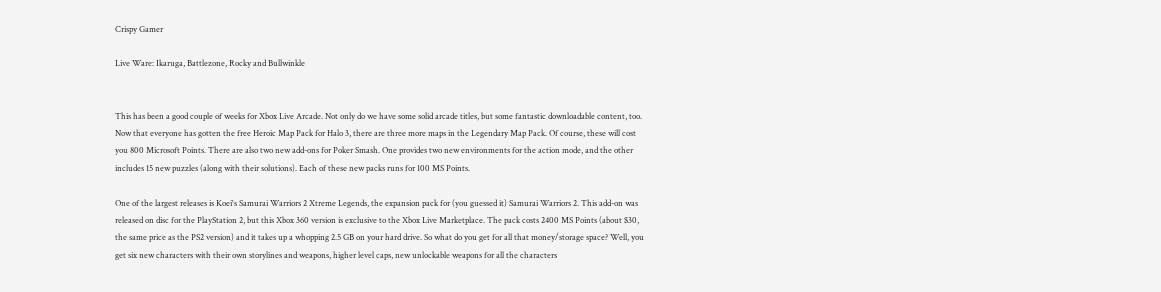Crispy Gamer

Live Ware: Ikaruga, Battlezone, Rocky and Bullwinkle


This has been a good couple of weeks for Xbox Live Arcade. Not only do we have some solid arcade titles, but some fantastic downloadable content, too. Now that everyone has gotten the free Heroic Map Pack for Halo 3, there are three more maps in the Legendary Map Pack. Of course, these will cost you 800 Microsoft Points. There are also two new add-ons for Poker Smash. One provides two new environments for the action mode, and the other includes 15 new puzzles (along with their solutions). Each of these new packs runs for 100 MS Points.

One of the largest releases is Koei's Samurai Warriors 2 Xtreme Legends, the expansion pack for (you guessed it) Samurai Warriors 2. This add-on was released on disc for the PlayStation 2, but this Xbox 360 version is exclusive to the Xbox Live Marketplace. The pack costs 2400 MS Points (about $30, the same price as the PS2 version) and it takes up a whopping 2.5 GB on your hard drive. So what do you get for all that money/storage space? Well, you get six new characters with their own storylines and weapons, higher level caps, new unlockable weapons for all the characters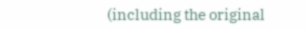(including the original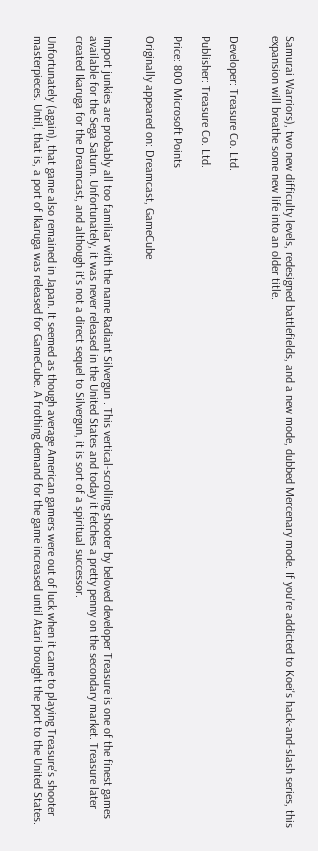Samurai Warriors), two new difficulty levels, redesigned battlefields, and a new mode, dubbed Mercenary mode. If you're addicted to Koei's hack-and-slash series, this expansion will breathe some new life into an older title.


Developer: Treasure Co. Ltd.

Publisher: Treasure Co. Ltd.

Price: 800 Microsoft Points

Originally appeared on: Dreamcast, GameCube


Import junkies are probably all too familiar with the name Radiant Silvergun . This vertical-scrolling shooter by beloved developer Treasure is one of the finest games available for the Sega Saturn. Unfortunately, it was never released in the United States and today it fetches a pretty penny on the secondary market. Treasure later created Ikaruga for the Dreamcast, and although it's not a direct sequel to Silvergun, it is sort of a spiritual successor.

Unfortunately (again), that game also remained in Japan. It seemed as though average American gamers were out of luck when it came to playing Treasure's shooter masterpieces. Until, that is, a port of Ikaruga was released for GameCube. A frothing demand for the game increased until Atari brought the port to the United States.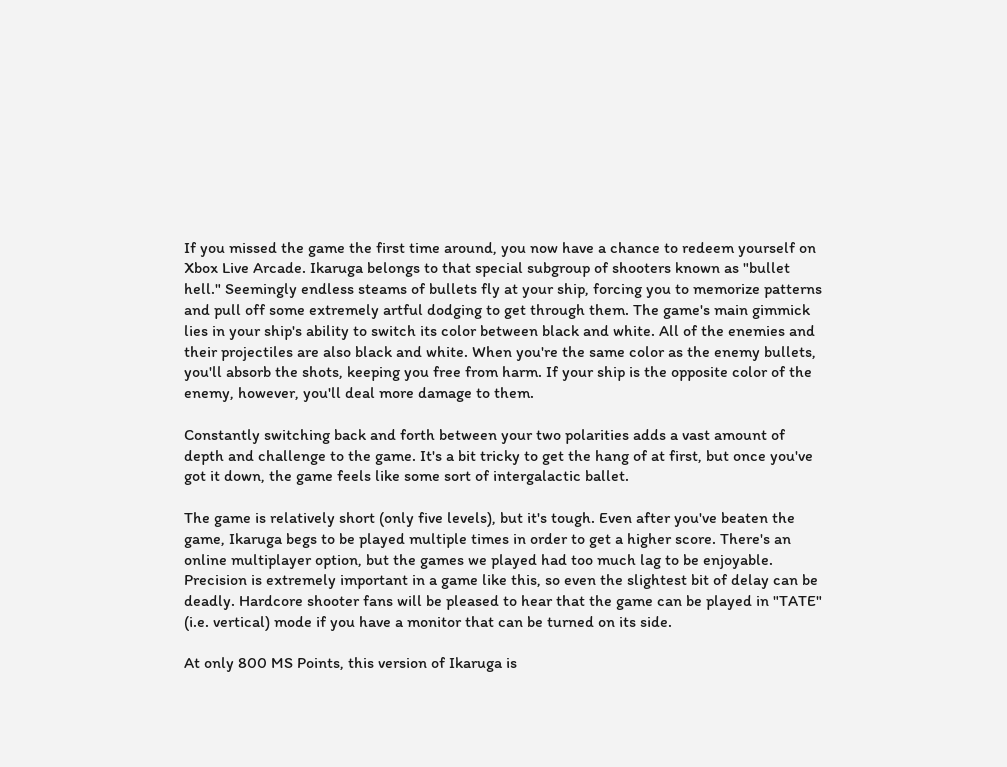If you missed the game the first time around, you now have a chance to redeem yourself on Xbox Live Arcade. Ikaruga belongs to that special subgroup of shooters known as "bullet hell." Seemingly endless steams of bullets fly at your ship, forcing you to memorize patterns and pull off some extremely artful dodging to get through them. The game's main gimmick lies in your ship's ability to switch its color between black and white. All of the enemies and their projectiles are also black and white. When you're the same color as the enemy bullets, you'll absorb the shots, keeping you free from harm. If your ship is the opposite color of the enemy, however, you'll deal more damage to them.

Constantly switching back and forth between your two polarities adds a vast amount of depth and challenge to the game. It's a bit tricky to get the hang of at first, but once you've got it down, the game feels like some sort of intergalactic ballet.

The game is relatively short (only five levels), but it's tough. Even after you've beaten the game, Ikaruga begs to be played multiple times in order to get a higher score. There's an online multiplayer option, but the games we played had too much lag to be enjoyable. Precision is extremely important in a game like this, so even the slightest bit of delay can be deadly. Hardcore shooter fans will be pleased to hear that the game can be played in "TATE" (i.e. vertical) mode if you have a monitor that can be turned on its side.

At only 800 MS Points, this version of Ikaruga is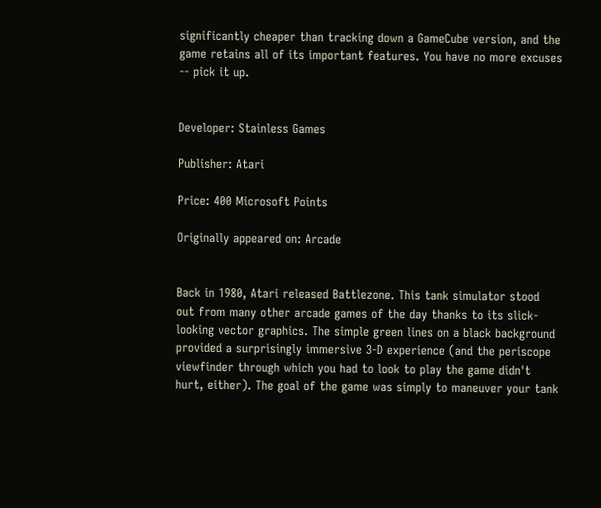significantly cheaper than tracking down a GameCube version, and the game retains all of its important features. You have no more excuses -- pick it up.


Developer: Stainless Games

Publisher: Atari

Price: 400 Microsoft Points

Originally appeared on: Arcade


Back in 1980, Atari released Battlezone. This tank simulator stood out from many other arcade games of the day thanks to its slick-looking vector graphics. The simple green lines on a black background provided a surprisingly immersive 3-D experience (and the periscope viewfinder through which you had to look to play the game didn't hurt, either). The goal of the game was simply to maneuver your tank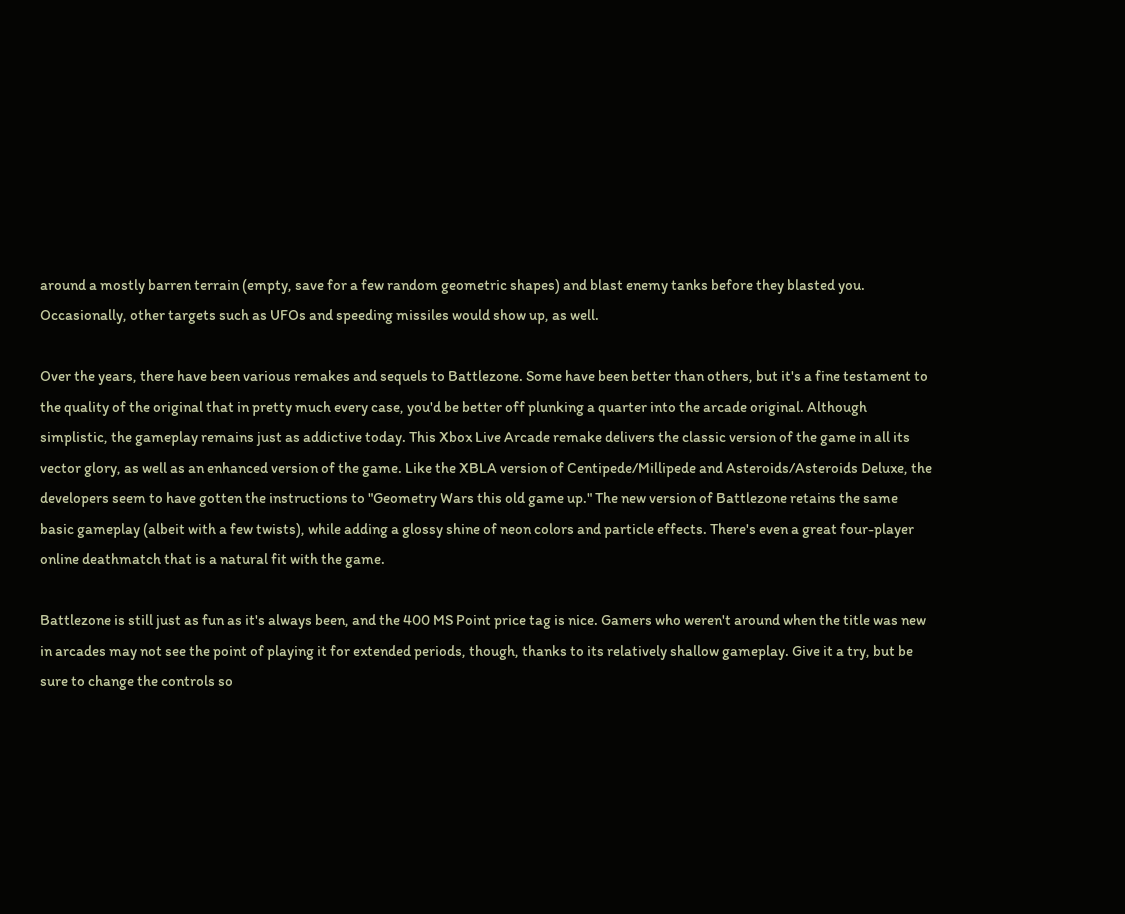around a mostly barren terrain (empty, save for a few random geometric shapes) and blast enemy tanks before they blasted you. Occasionally, other targets such as UFOs and speeding missiles would show up, as well.

Over the years, there have been various remakes and sequels to Battlezone. Some have been better than others, but it's a fine testament to the quality of the original that in pretty much every case, you'd be better off plunking a quarter into the arcade original. Although simplistic, the gameplay remains just as addictive today. This Xbox Live Arcade remake delivers the classic version of the game in all its vector glory, as well as an enhanced version of the game. Like the XBLA version of Centipede/Millipede and Asteroids/Asteroids Deluxe, the developers seem to have gotten the instructions to "Geometry Wars this old game up." The new version of Battlezone retains the same basic gameplay (albeit with a few twists), while adding a glossy shine of neon colors and particle effects. There's even a great four-player online deathmatch that is a natural fit with the game.

Battlezone is still just as fun as it's always been, and the 400 MS Point price tag is nice. Gamers who weren't around when the title was new in arcades may not see the point of playing it for extended periods, though, thanks to its relatively shallow gameplay. Give it a try, but be sure to change the controls so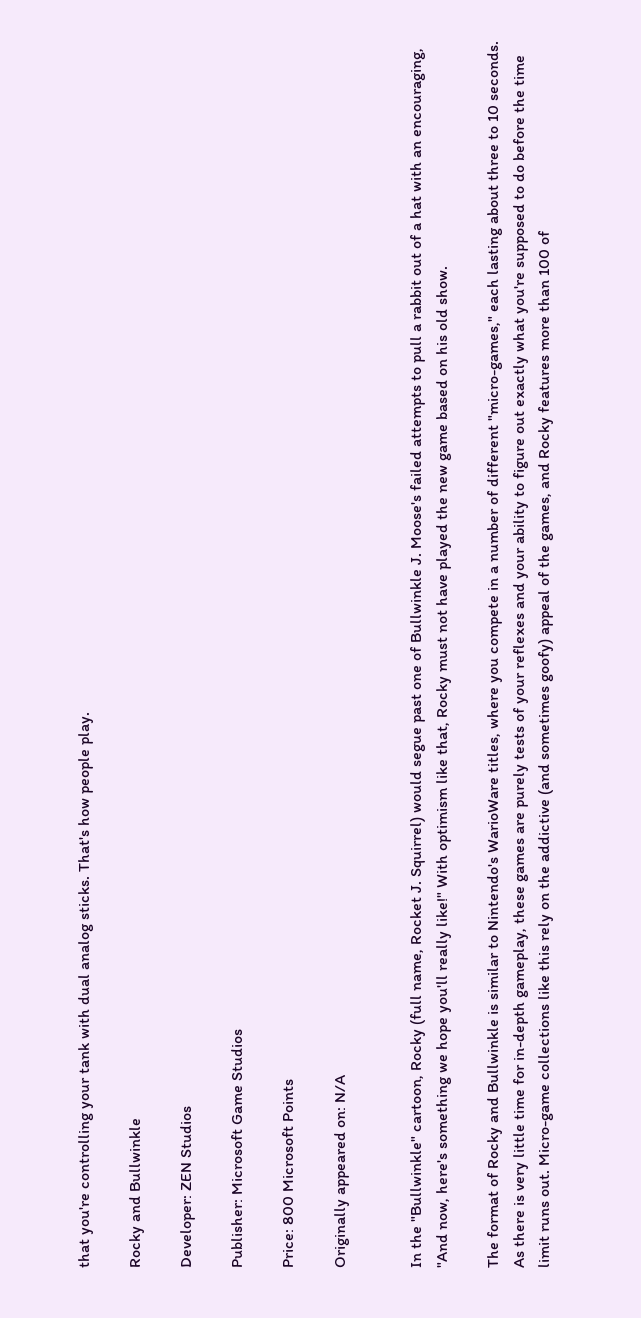that you're controlling your tank with dual analog sticks. That's how people play.

Rocky and Bullwinkle

Developer: ZEN Studios

Publisher: Microsoft Game Studios

Price: 800 Microsoft Points

Originally appeared on: N/A


In the "Bullwinkle" cartoon, Rocky (full name, Rocket J. Squirrel) would segue past one of Bullwinkle J. Moose's failed attempts to pull a rabbit out of a hat with an encouraging, "And now, here's something we hope you'll really like!" With optimism like that, Rocky must not have played the new game based on his old show.

The format of Rocky and Bullwinkle is similar to Nintendo's WarioWare titles, where you compete in a number of different "micro-games," each lasting about three to 10 seconds. As there is very little time for in-depth gameplay, these games are purely tests of your reflexes and your ability to figure out exactly what you're supposed to do before the time limit runs out. Micro-game collections like this rely on the addictive (and sometimes goofy) appeal of the games, and Rocky features more than 100 of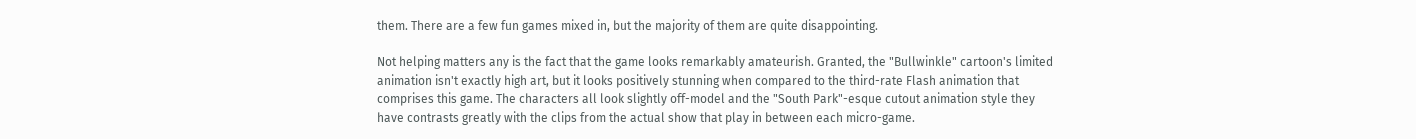them. There are a few fun games mixed in, but the majority of them are quite disappointing.

Not helping matters any is the fact that the game looks remarkably amateurish. Granted, the "Bullwinkle" cartoon's limited animation isn't exactly high art, but it looks positively stunning when compared to the third-rate Flash animation that comprises this game. The characters all look slightly off-model and the "South Park"-esque cutout animation style they have contrasts greatly with the clips from the actual show that play in between each micro-game.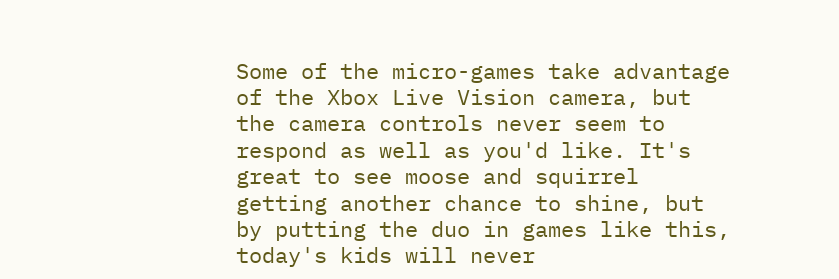Some of the micro-games take advantage of the Xbox Live Vision camera, but the camera controls never seem to respond as well as you'd like. It's great to see moose and squirrel getting another chance to shine, but by putting the duo in games like this, today's kids will never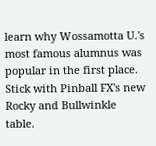learn why Wossamotta U.'s most famous alumnus was popular in the first place. Stick with Pinball FX's new Rocky and Bullwinkle table.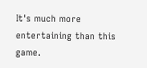It's much more entertaining than this game.